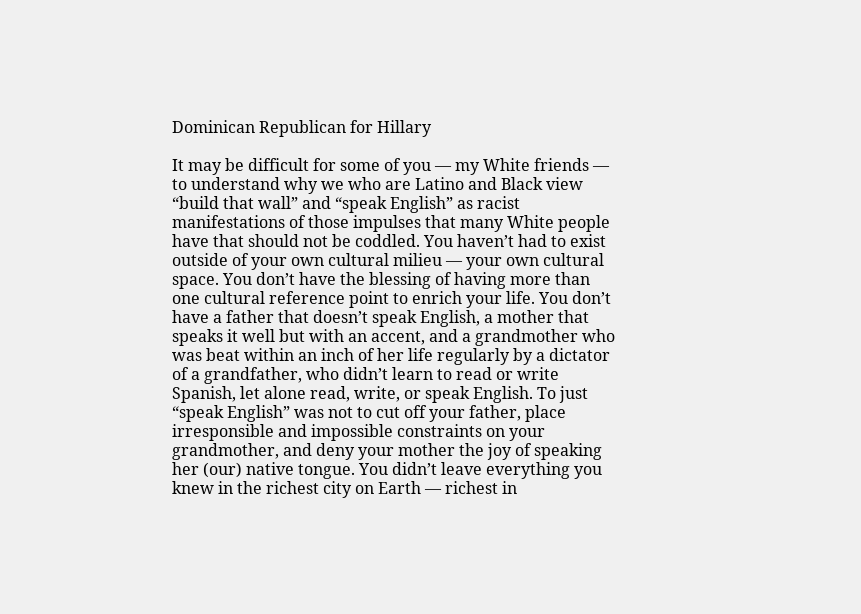Dominican Republican for Hillary

It may be difficult for some of you — my White friends — to understand why we who are Latino and Black view “build that wall” and “speak English” as racist manifestations of those impulses that many White people have that should not be coddled. You haven’t had to exist outside of your own cultural milieu — your own cultural space. You don’t have the blessing of having more than one cultural reference point to enrich your life. You don’t have a father that doesn’t speak English, a mother that speaks it well but with an accent, and a grandmother who was beat within an inch of her life regularly by a dictator of a grandfather, who didn’t learn to read or write Spanish, let alone read, write, or speak English. To just “speak English” was not to cut off your father, place irresponsible and impossible constraints on your grandmother, and deny your mother the joy of speaking her (our) native tongue. You didn’t leave everything you knew in the richest city on Earth — richest in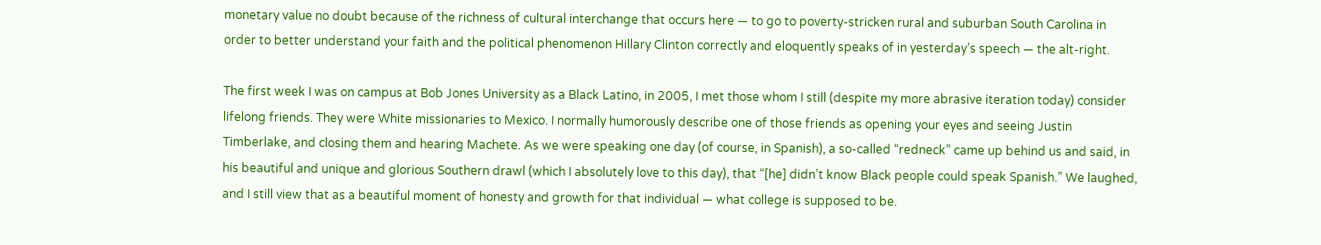monetary value no doubt because of the richness of cultural interchange that occurs here — to go to poverty-stricken rural and suburban South Carolina in order to better understand your faith and the political phenomenon Hillary Clinton correctly and eloquently speaks of in yesterday’s speech — the alt-right.

The first week I was on campus at Bob Jones University as a Black Latino, in 2005, I met those whom I still (despite my more abrasive iteration today) consider lifelong friends. They were White missionaries to Mexico. I normally humorously describe one of those friends as opening your eyes and seeing Justin Timberlake, and closing them and hearing Machete. As we were speaking one day (of course, in Spanish), a so-called “redneck” came up behind us and said, in his beautiful and unique and glorious Southern drawl (which I absolutely love to this day), that “[he] didn’t know Black people could speak Spanish.” We laughed, and I still view that as a beautiful moment of honesty and growth for that individual — what college is supposed to be.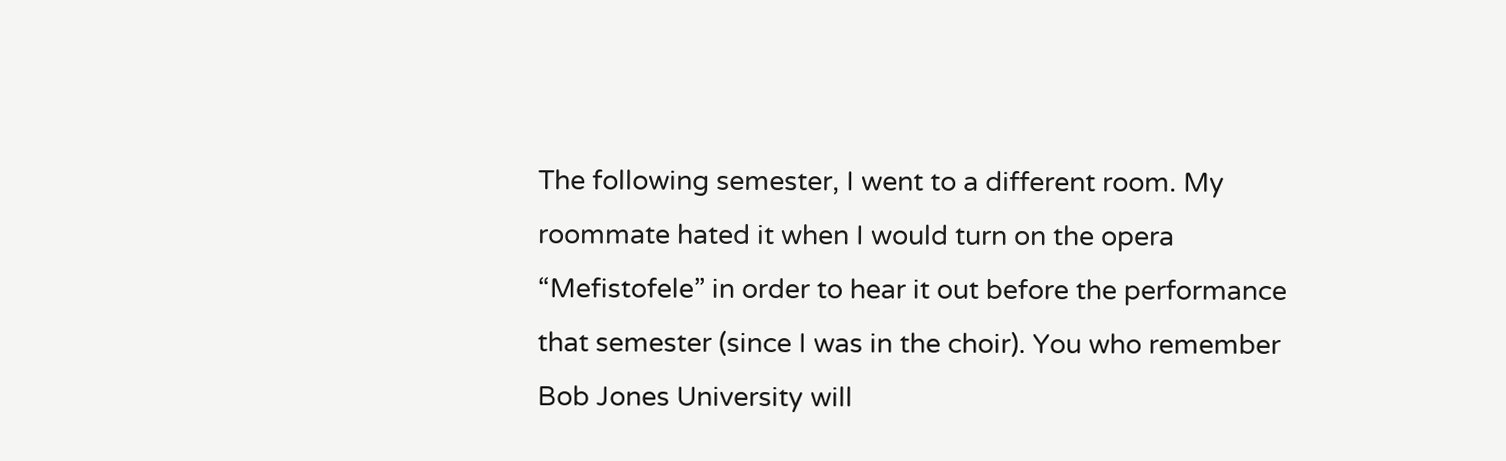The following semester, I went to a different room. My roommate hated it when I would turn on the opera “Mefistofele” in order to hear it out before the performance that semester (since I was in the choir). You who remember Bob Jones University will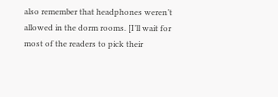also remember that headphones weren’t allowed in the dorm rooms. [I’ll wait for most of the readers to pick their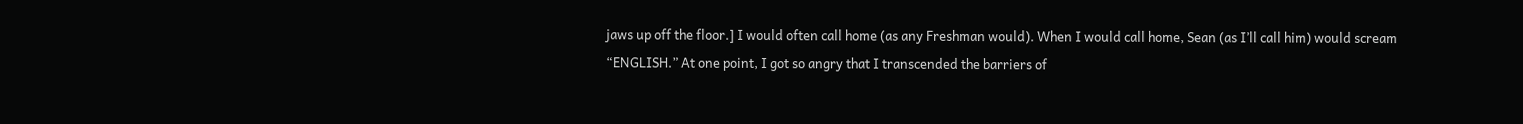jaws up off the floor.] I would often call home (as any Freshman would). When I would call home, Sean (as I’ll call him) would scream “ENGLISH.” At one point, I got so angry that I transcended the barriers of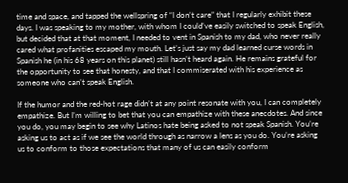time and space, and tapped the wellspring of “I don’t care” that I regularly exhibit these days. I was speaking to my mother, with whom I could’ve easily switched to speak English, but decided that at that moment, I needed to vent in Spanish to my dad, who never really cared what profanities escaped my mouth. Let’s just say my dad learned curse words in Spanish he (in his 68 years on this planet) still hasn’t heard again. He remains grateful for the opportunity to see that honesty, and that I commiserated with his experience as someone who can’t speak English.

If the humor and the red-hot rage didn’t at any point resonate with you, I can completely empathize. But I’m willing to bet that you can empathize with these anecdotes. And since you do, you may begin to see why Latinos hate being asked to not speak Spanish. You’re asking us to act as if we see the world through as narrow a lens as you do. You’re asking us to conform to those expectations that many of us can easily conform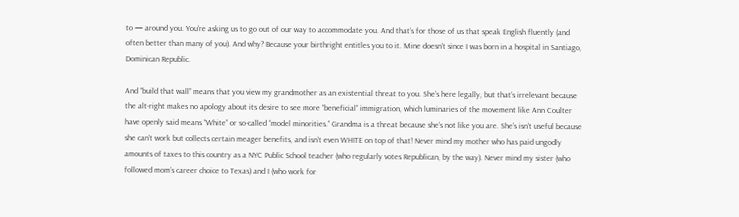to — around you. You’re asking us to go out of our way to accommodate you. And that’s for those of us that speak English fluently (and often better than many of you). And why? Because your birthright entitles you to it. Mine doesn’t since I was born in a hospital in Santiago, Dominican Republic.

And “build that wall” means that you view my grandmother as an existential threat to you. She’s here legally, but that’s irrelevant because the alt-right makes no apology about its desire to see more “beneficial” immigration, which luminaries of the movement like Ann Coulter have openly said means “White” or so-called “model minorities.” Grandma is a threat because she’s not like you are. She’s isn’t useful because she can’t work but collects certain meager benefits, and isn’t even WHITE on top of that! Never mind my mother who has paid ungodly amounts of taxes to this country as a NYC Public School teacher (who regularly votes Republican, by the way). Never mind my sister (who followed mom’s career choice to Texas) and I (who work for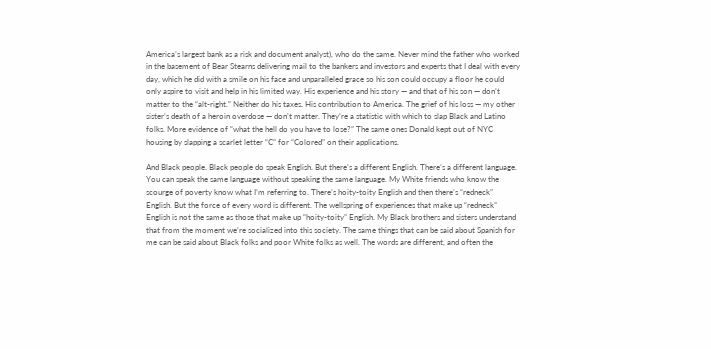America’s largest bank as a risk and document analyst), who do the same. Never mind the father who worked in the basement of Bear Stearns delivering mail to the bankers and investors and experts that I deal with every day, which he did with a smile on his face and unparalleled grace so his son could occupy a floor he could only aspire to visit and help in his limited way. His experience and his story — and that of his son — don’t matter to the “alt-right.” Neither do his taxes. His contribution to America. The grief of his loss — my other sister’s death of a heroin overdose — don’t matter. They’re a statistic with which to slap Black and Latino folks. More evidence of “what the hell do you have to lose?” The same ones Donald kept out of NYC housing by slapping a scarlet letter “C” for “Colored” on their applications.

And Black people. Black people do speak English. But there’s a different English. There’s a different language. You can speak the same language without speaking the same language. My White friends who know the scourge of poverty know what I’m referring to. There’s hoity-toity English and then there’s “redneck” English. But the force of every word is different. The wellspring of experiences that make up “redneck” English is not the same as those that make up “hoity-toity” English. My Black brothers and sisters understand that from the moment we’re socialized into this society. The same things that can be said about Spanish for me can be said about Black folks and poor White folks as well. The words are different, and often the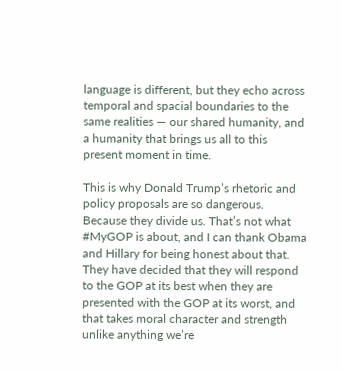language is different, but they echo across temporal and spacial boundaries to the same realities — our shared humanity, and a humanity that brings us all to this present moment in time.

This is why Donald Trump’s rhetoric and policy proposals are so dangerous. Because they divide us. That’s not what #MyGOP is about, and I can thank Obama and Hillary for being honest about that. They have decided that they will respond to the GOP at its best when they are presented with the GOP at its worst, and that takes moral character and strength unlike anything we’re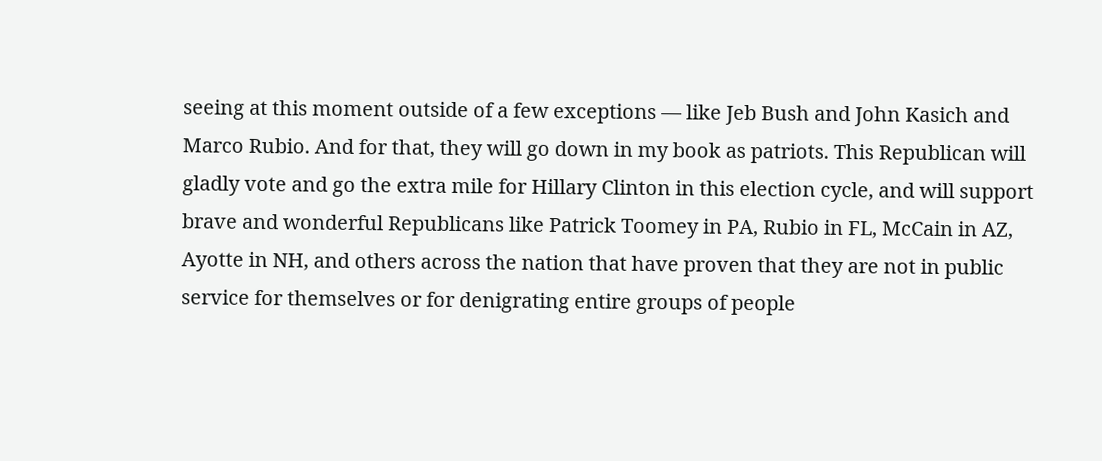seeing at this moment outside of a few exceptions — like Jeb Bush and John Kasich and Marco Rubio. And for that, they will go down in my book as patriots. This Republican will gladly vote and go the extra mile for Hillary Clinton in this election cycle, and will support brave and wonderful Republicans like Patrick Toomey in PA, Rubio in FL, McCain in AZ, Ayotte in NH, and others across the nation that have proven that they are not in public service for themselves or for denigrating entire groups of people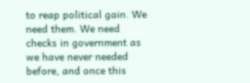to reap political gain. We need them. We need checks in government as we have never needed before, and once this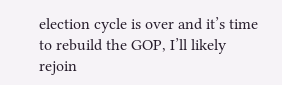election cycle is over and it’s time to rebuild the GOP, I’ll likely rejoin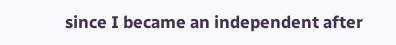since I became an independent after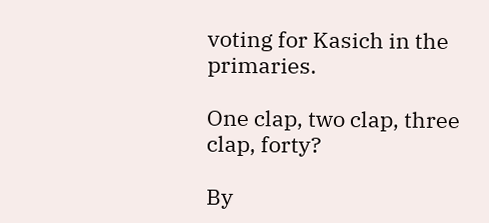voting for Kasich in the primaries.

One clap, two clap, three clap, forty?

By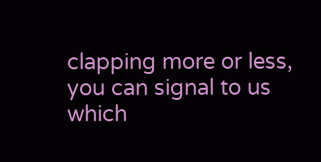clapping more or less, you can signal to us which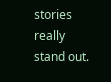stories really stand out.